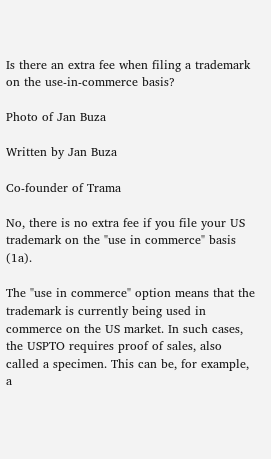Is there an extra fee when filing a trademark on the use-in-commerce basis?

Photo of Jan Buza

Written by Jan Buza

Co-founder of Trama

No, there is no extra fee if you file your US trademark on the "use in commerce" basis (1a).

The "use in commerce" option means that the trademark is currently being used in commerce on the US market. In such cases, the USPTO requires proof of sales, also called a specimen. This can be, for example, a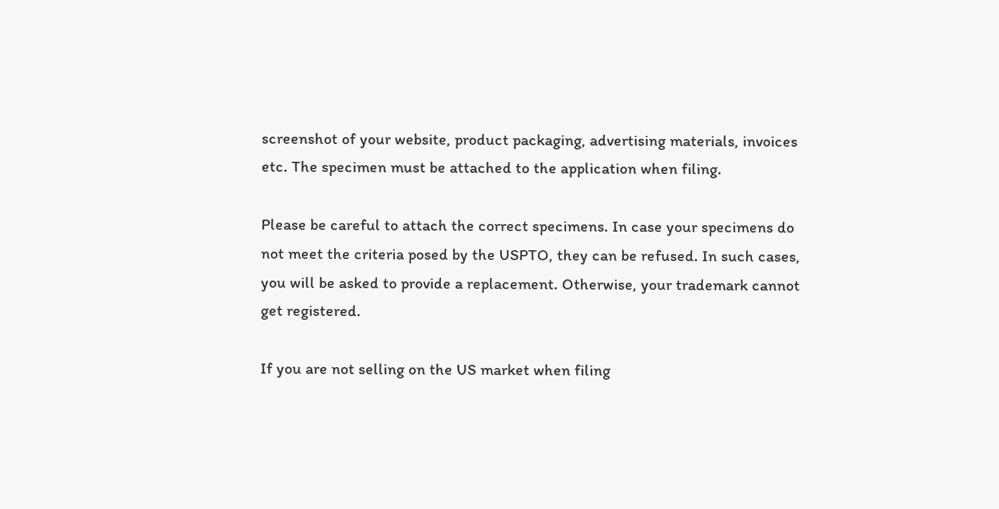screenshot of your website, product packaging, advertising materials, invoices etc. The specimen must be attached to the application when filing.

Please be careful to attach the correct specimens. In case your specimens do not meet the criteria posed by the USPTO, they can be refused. In such cases, you will be asked to provide a replacement. Otherwise, your trademark cannot get registered.

If you are not selling on the US market when filing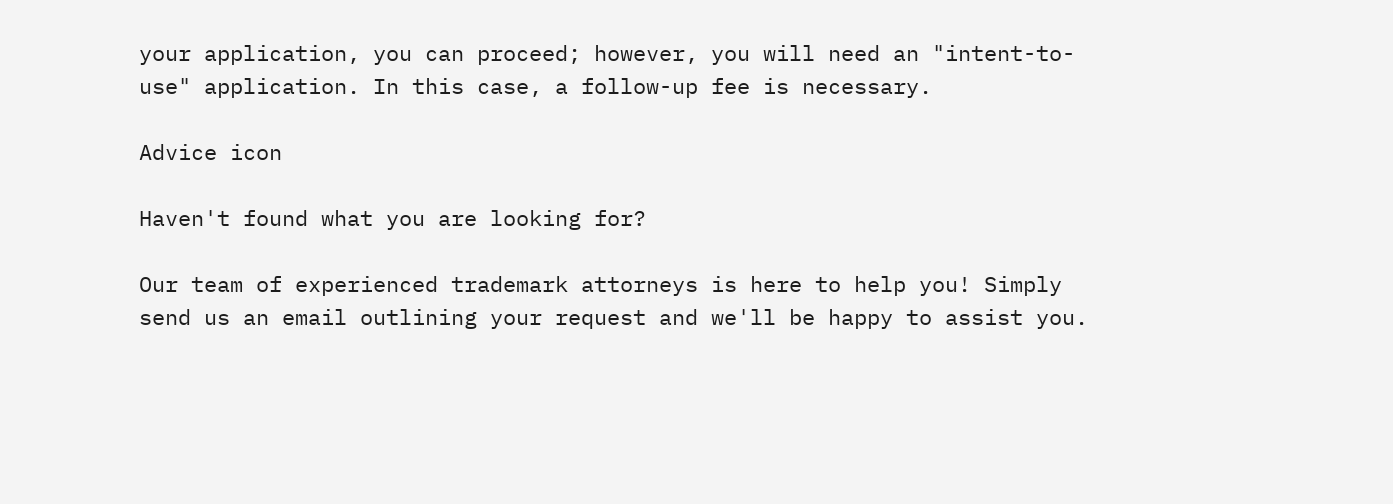your application, you can proceed; however, you will need an "intent-to-use" application. In this case, a follow-up fee is necessary.

Advice icon

Haven't found what you are looking for?

Our team of experienced trademark attorneys is here to help you! Simply send us an email outlining your request and we'll be happy to assist you.